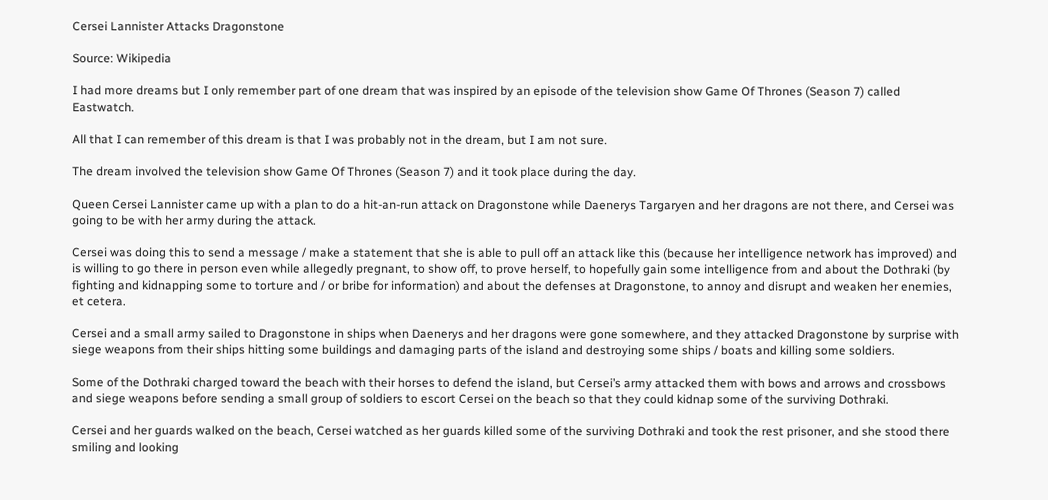Cersei Lannister Attacks Dragonstone

Source: Wikipedia

I had more dreams but I only remember part of one dream that was inspired by an episode of the television show Game Of Thrones (Season 7) called Eastwatch.

All that I can remember of this dream is that I was probably not in the dream, but I am not sure.

The dream involved the television show Game Of Thrones (Season 7) and it took place during the day.

Queen Cersei Lannister came up with a plan to do a hit-an-run attack on Dragonstone while Daenerys Targaryen and her dragons are not there, and Cersei was going to be with her army during the attack.

Cersei was doing this to send a message / make a statement that she is able to pull off an attack like this (because her intelligence network has improved) and is willing to go there in person even while allegedly pregnant, to show off, to prove herself, to hopefully gain some intelligence from and about the Dothraki (by fighting and kidnapping some to torture and / or bribe for information) and about the defenses at Dragonstone, to annoy and disrupt and weaken her enemies, et cetera.

Cersei and a small army sailed to Dragonstone in ships when Daenerys and her dragons were gone somewhere, and they attacked Dragonstone by surprise with siege weapons from their ships hitting some buildings and damaging parts of the island and destroying some ships / boats and killing some soldiers.

Some of the Dothraki charged toward the beach with their horses to defend the island, but Cersei’s army attacked them with bows and arrows and crossbows and siege weapons before sending a small group of soldiers to escort Cersei on the beach so that they could kidnap some of the surviving Dothraki.

Cersei and her guards walked on the beach, Cersei watched as her guards killed some of the surviving Dothraki and took the rest prisoner, and she stood there smiling and looking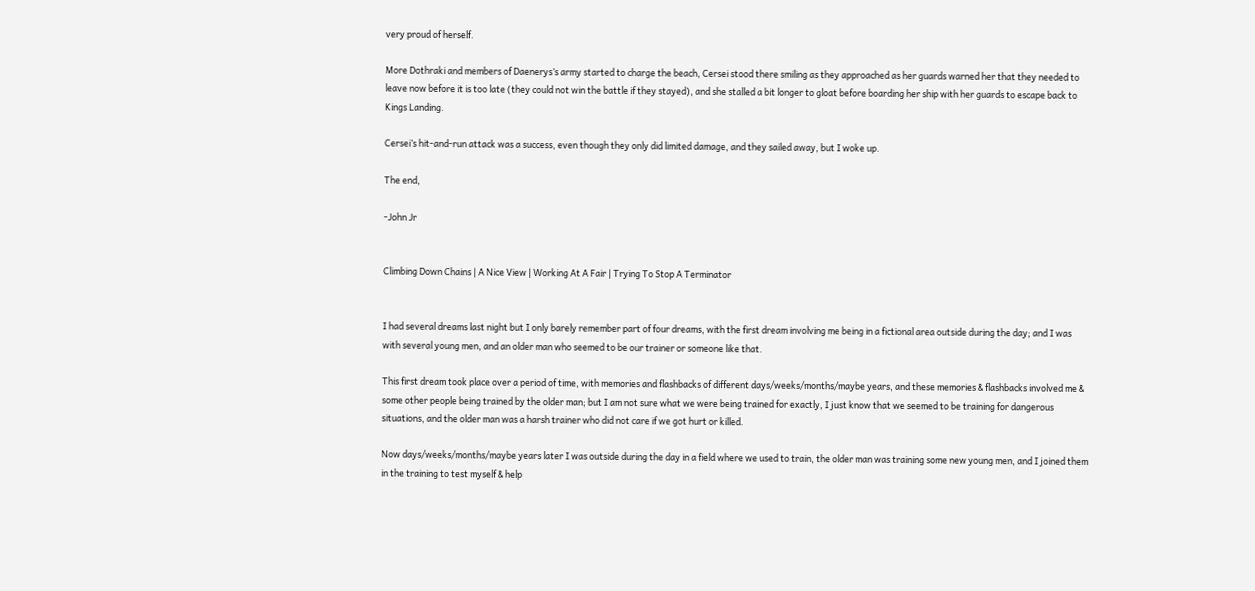very proud of herself.

More Dothraki and members of Daenerys’s army started to charge the beach, Cersei stood there smiling as they approached as her guards warned her that they needed to leave now before it is too late (they could not win the battle if they stayed), and she stalled a bit longer to gloat before boarding her ship with her guards to escape back to Kings Landing.

Cersei’s hit-and-run attack was a success, even though they only did limited damage, and they sailed away, but I woke up.

The end,

-John Jr


Climbing Down Chains | A Nice View | Working At A Fair | Trying To Stop A Terminator


I had several dreams last night but I only barely remember part of four dreams, with the first dream involving me being in a fictional area outside during the day; and I was with several young men, and an older man who seemed to be our trainer or someone like that.

This first dream took place over a period of time, with memories and flashbacks of different days/weeks/months/maybe years, and these memories & flashbacks involved me & some other people being trained by the older man; but I am not sure what we were being trained for exactly, I just know that we seemed to be training for dangerous situations, and the older man was a harsh trainer who did not care if we got hurt or killed.

Now days/weeks/months/maybe years later I was outside during the day in a field where we used to train, the older man was training some new young men, and I joined them in the training to test myself & help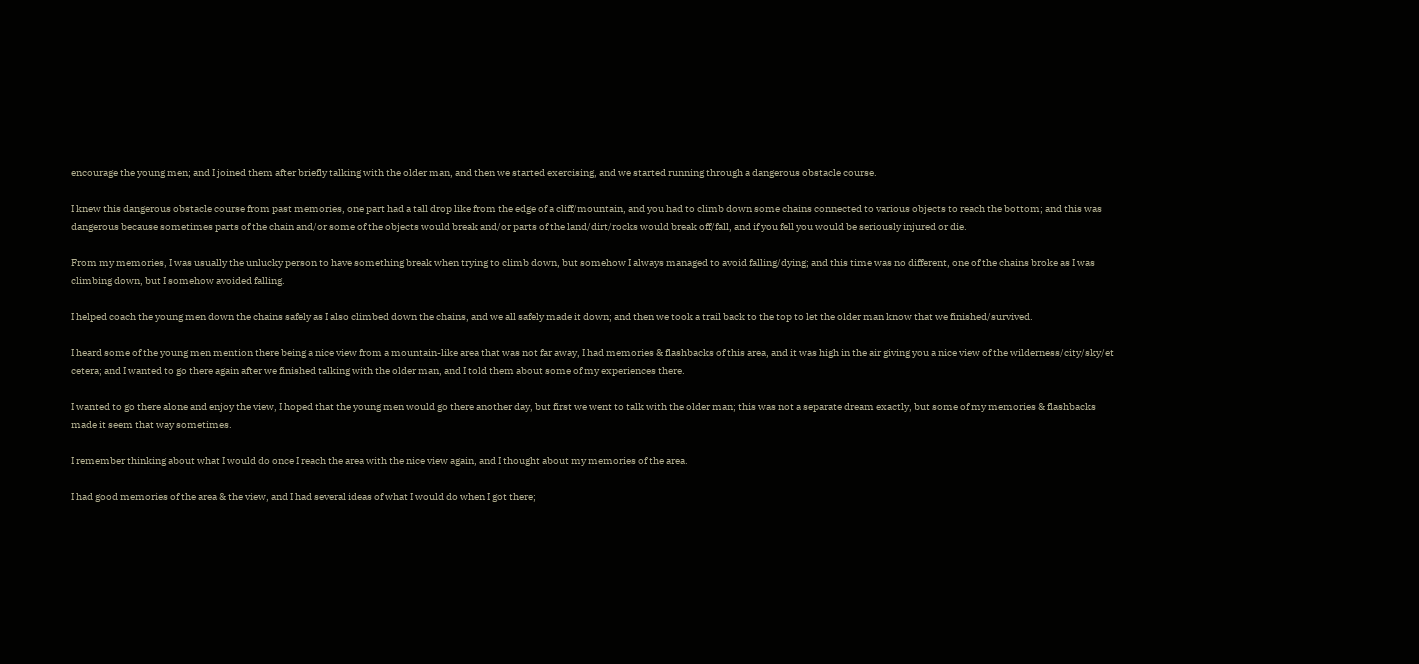encourage the young men; and I joined them after briefly talking with the older man, and then we started exercising, and we started running through a dangerous obstacle course.

I knew this dangerous obstacle course from past memories, one part had a tall drop like from the edge of a cliff/mountain, and you had to climb down some chains connected to various objects to reach the bottom; and this was dangerous because sometimes parts of the chain and/or some of the objects would break and/or parts of the land/dirt/rocks would break off/fall, and if you fell you would be seriously injured or die.

From my memories, I was usually the unlucky person to have something break when trying to climb down, but somehow I always managed to avoid falling/dying; and this time was no different, one of the chains broke as I was climbing down, but I somehow avoided falling.

I helped coach the young men down the chains safely as I also climbed down the chains, and we all safely made it down; and then we took a trail back to the top to let the older man know that we finished/survived.

I heard some of the young men mention there being a nice view from a mountain-like area that was not far away, I had memories & flashbacks of this area, and it was high in the air giving you a nice view of the wilderness/city/sky/et cetera; and I wanted to go there again after we finished talking with the older man, and I told them about some of my experiences there.

I wanted to go there alone and enjoy the view, I hoped that the young men would go there another day, but first we went to talk with the older man; this was not a separate dream exactly, but some of my memories & flashbacks made it seem that way sometimes.

I remember thinking about what I would do once I reach the area with the nice view again, and I thought about my memories of the area.

I had good memories of the area & the view, and I had several ideas of what I would do when I got there;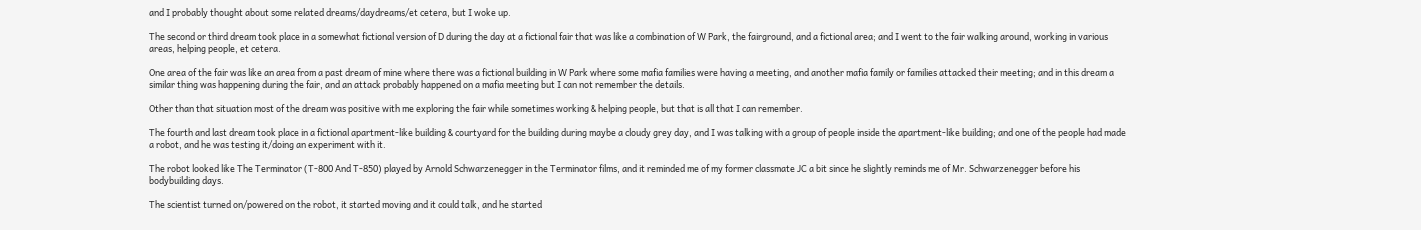and I probably thought about some related dreams/daydreams/et cetera, but I woke up.

The second or third dream took place in a somewhat fictional version of D during the day at a fictional fair that was like a combination of W Park, the fairground, and a fictional area; and I went to the fair walking around, working in various areas, helping people, et cetera.

One area of the fair was like an area from a past dream of mine where there was a fictional building in W Park where some mafia families were having a meeting, and another mafia family or families attacked their meeting; and in this dream a similar thing was happening during the fair, and an attack probably happened on a mafia meeting but I can not remember the details.

Other than that situation most of the dream was positive with me exploring the fair while sometimes working & helping people, but that is all that I can remember.

The fourth and last dream took place in a fictional apartment-like building & courtyard for the building during maybe a cloudy grey day, and I was talking with a group of people inside the apartment-like building; and one of the people had made a robot, and he was testing it/doing an experiment with it.

The robot looked like The Terminator (T-800 And T-850) played by Arnold Schwarzenegger in the Terminator films, and it reminded me of my former classmate JC a bit since he slightly reminds me of Mr. Schwarzenegger before his bodybuilding days.

The scientist turned on/powered on the robot, it started moving and it could talk, and he started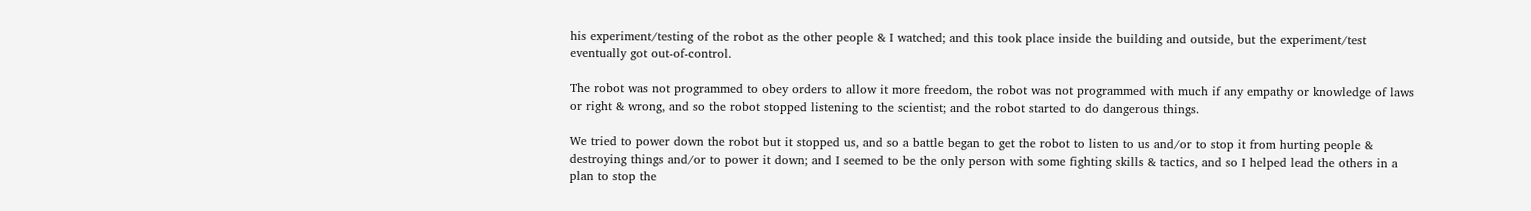his experiment/testing of the robot as the other people & I watched; and this took place inside the building and outside, but the experiment/test eventually got out-of-control.

The robot was not programmed to obey orders to allow it more freedom, the robot was not programmed with much if any empathy or knowledge of laws or right & wrong, and so the robot stopped listening to the scientist; and the robot started to do dangerous things.

We tried to power down the robot but it stopped us, and so a battle began to get the robot to listen to us and/or to stop it from hurting people & destroying things and/or to power it down; and I seemed to be the only person with some fighting skills & tactics, and so I helped lead the others in a plan to stop the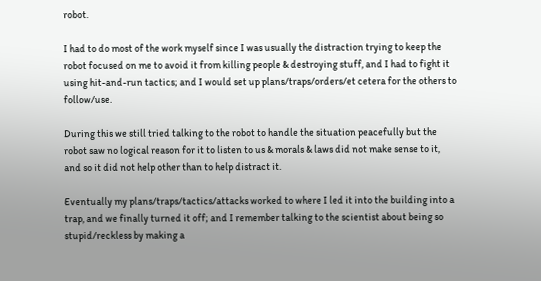robot.

I had to do most of the work myself since I was usually the distraction trying to keep the robot focused on me to avoid it from killing people & destroying stuff, and I had to fight it using hit-and-run tactics; and I would set up plans/traps/orders/et cetera for the others to follow/use.

During this we still tried talking to the robot to handle the situation peacefully but the robot saw no logical reason for it to listen to us & morals & laws did not make sense to it, and so it did not help other than to help distract it.

Eventually my plans/traps/tactics/attacks worked to where I led it into the building into a trap, and we finally turned it off; and I remember talking to the scientist about being so stupid/reckless by making a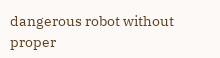dangerous robot without proper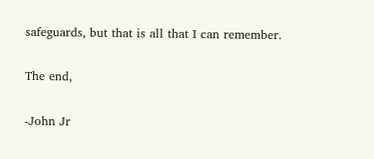safeguards, but that is all that I can remember.

The end,

-John Jr